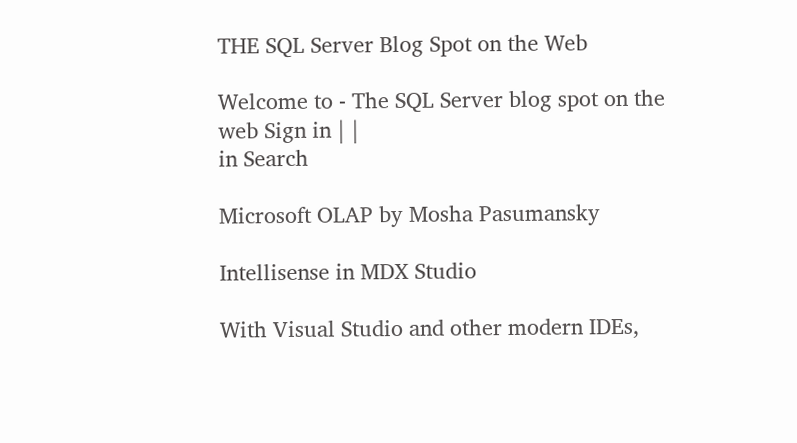THE SQL Server Blog Spot on the Web

Welcome to - The SQL Server blog spot on the web Sign in | |
in Search

Microsoft OLAP by Mosha Pasumansky

Intellisense in MDX Studio

With Visual Studio and other modern IDEs,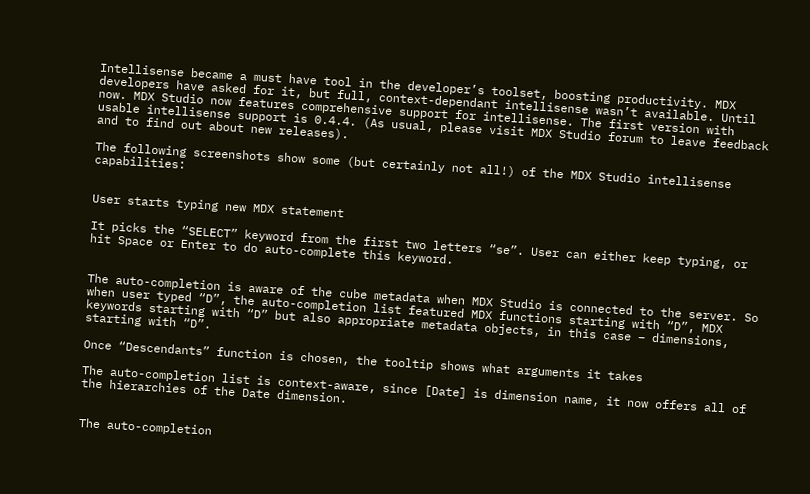Intellisense became a must have tool in the developer’s toolset, boosting productivity. MDX developers have asked for it, but full, context-dependant intellisense wasn’t available. Until now. MDX Studio now features comprehensive support for intellisense. The first version with usable intellisense support is 0.4.4. (As usual, please visit MDX Studio forum to leave feedback and to find out about new releases).

The following screenshots show some (but certainly not all!) of the MDX Studio intellisense capabilities:


User starts typing new MDX statement

It picks the “SELECT” keyword from the first two letters “se”. User can either keep typing, or hit Space or Enter to do auto-complete this keyword.


The auto-completion is aware of the cube metadata when MDX Studio is connected to the server. So when user typed “D”, the auto-completion list featured MDX functions starting with “D”, MDX keywords starting with “D” but also appropriate metadata objects, in this case – dimensions, starting with “D”.

Once “Descendants” function is chosen, the tooltip shows what arguments it takes

The auto-completion list is context-aware, since [Date] is dimension name, it now offers all of the hierarchies of the Date dimension.


The auto-completion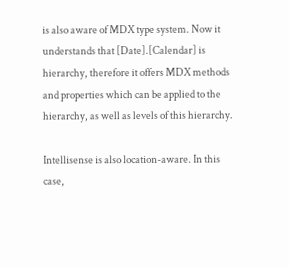is also aware of MDX type system. Now it understands that [Date].[Calendar] is hierarchy, therefore it offers MDX methods and properties which can be applied to the hierarchy, as well as levels of this hierarchy.

Intellisense is also location-aware. In this case,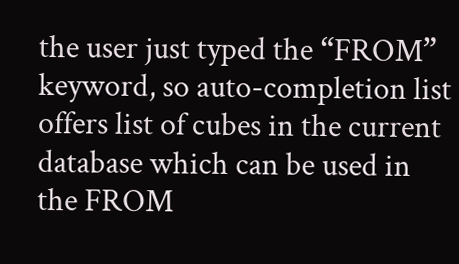the user just typed the “FROM” keyword, so auto-completion list offers list of cubes in the current database which can be used in the FROM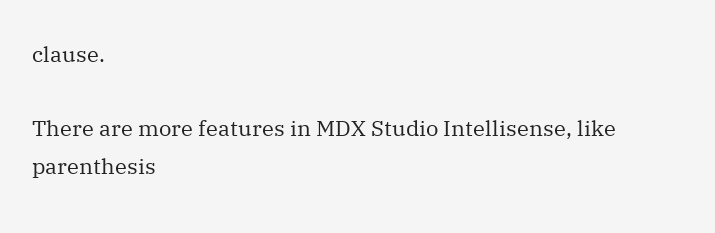clause.

There are more features in MDX Studio Intellisense, like parenthesis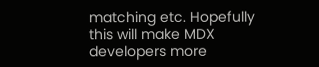matching etc. Hopefully this will make MDX developers more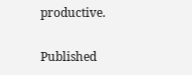productive.

Published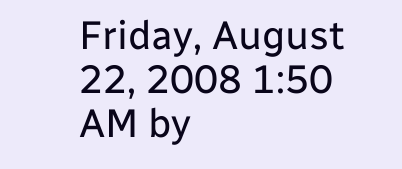Friday, August 22, 2008 1:50 AM by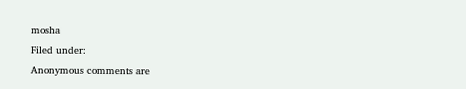mosha
Filed under:
Anonymous comments are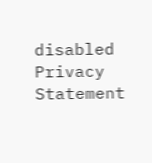disabled
Privacy Statement